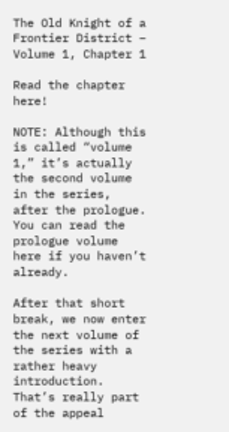The Old Knight of a Frontier District – Volume 1, Chapter 1

Read the chapter here!

NOTE: Although this is called “volume 1,” it’s actually the second volume in the series, after the prologue. You can read the prologue volume here if you haven’t already.

After that short break, we now enter the next volume of the series with a rather heavy introduction. That’s really part of the appeal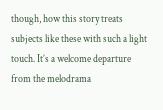though, how this story treats subjects like these with such a light touch. It’s a welcome departure from the melodrama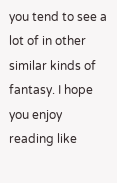you tend to see a lot of in other similar kinds of fantasy. I hope you enjoy reading like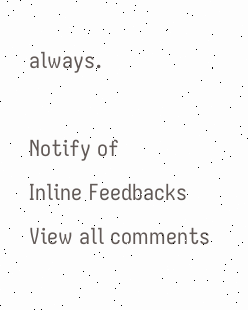always.

Notify of
Inline Feedbacks
View all comments